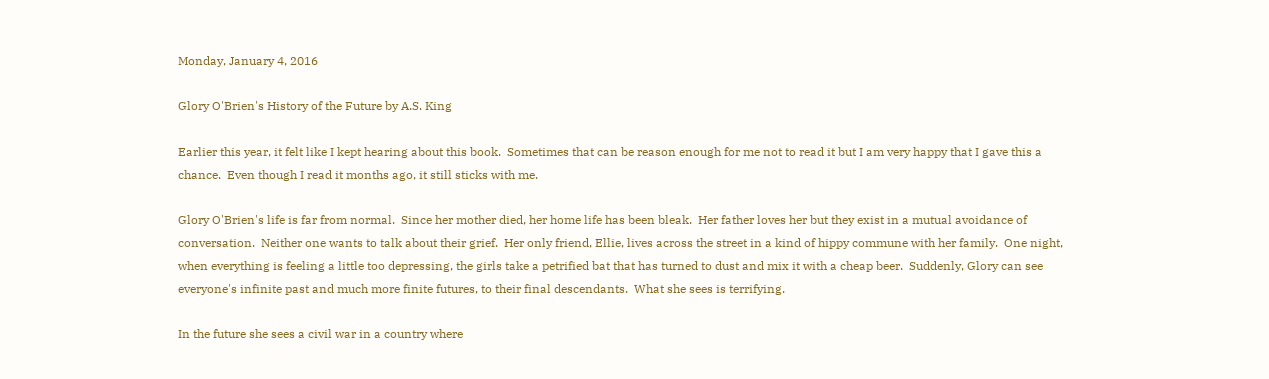Monday, January 4, 2016

Glory O'Brien's History of the Future by A.S. King

Earlier this year, it felt like I kept hearing about this book.  Sometimes that can be reason enough for me not to read it but I am very happy that I gave this a chance.  Even though I read it months ago, it still sticks with me.

Glory O'Brien's life is far from normal.  Since her mother died, her home life has been bleak.  Her father loves her but they exist in a mutual avoidance of conversation.  Neither one wants to talk about their grief.  Her only friend, Ellie, lives across the street in a kind of hippy commune with her family.  One night, when everything is feeling a little too depressing, the girls take a petrified bat that has turned to dust and mix it with a cheap beer.  Suddenly, Glory can see everyone's infinite past and much more finite futures, to their final descendants.  What she sees is terrifying.

In the future she sees a civil war in a country where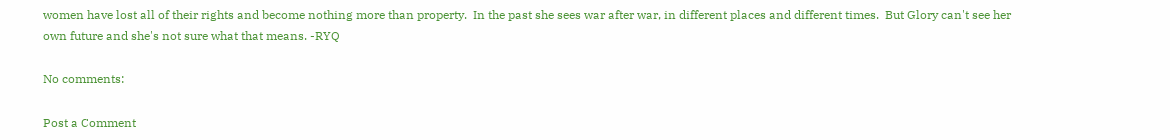women have lost all of their rights and become nothing more than property.  In the past she sees war after war, in different places and different times.  But Glory can't see her own future and she's not sure what that means. -RYQ

No comments:

Post a Comment